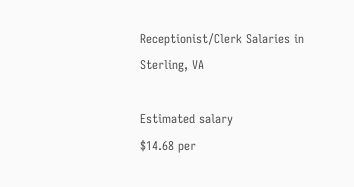Receptionist/Clerk Salaries in Sterling, VA

Estimated salary
$14.68 per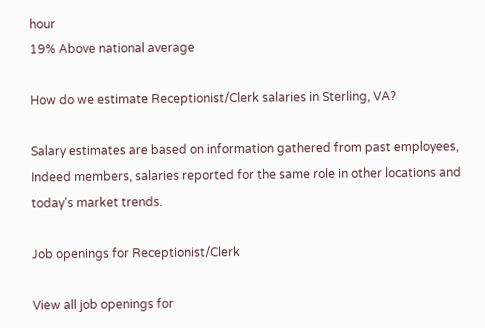hour
19% Above national average

How do we estimate Receptionist/Clerk salaries in Sterling, VA?

Salary estimates are based on information gathered from past employees, Indeed members, salaries reported for the same role in other locations and today's market trends.

Job openings for Receptionist/Clerk

View all job openings for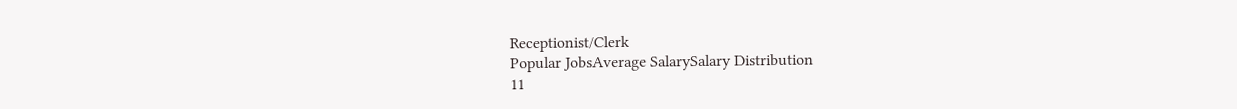Receptionist/Clerk
Popular JobsAverage SalarySalary Distribution
11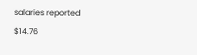salaries reported
$14.76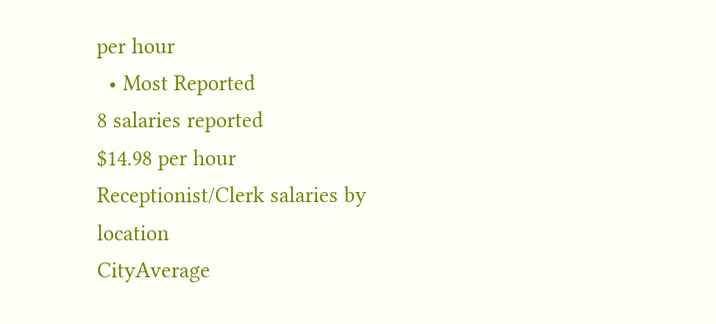per hour
  • Most Reported
8 salaries reported
$14.98 per hour
Receptionist/Clerk salaries by location
CityAverage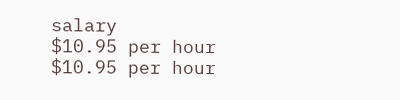salary
$10.95 per hour
$10.95 per hour